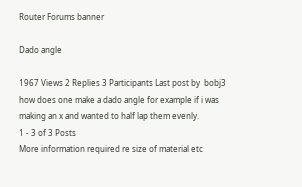Router Forums banner

Dado angle

1967 Views 2 Replies 3 Participants Last post by  bobj3
how does one make a dado angle for example if i was making an x and wanted to half lap them evenly.
1 - 3 of 3 Posts
More information required re size of material etc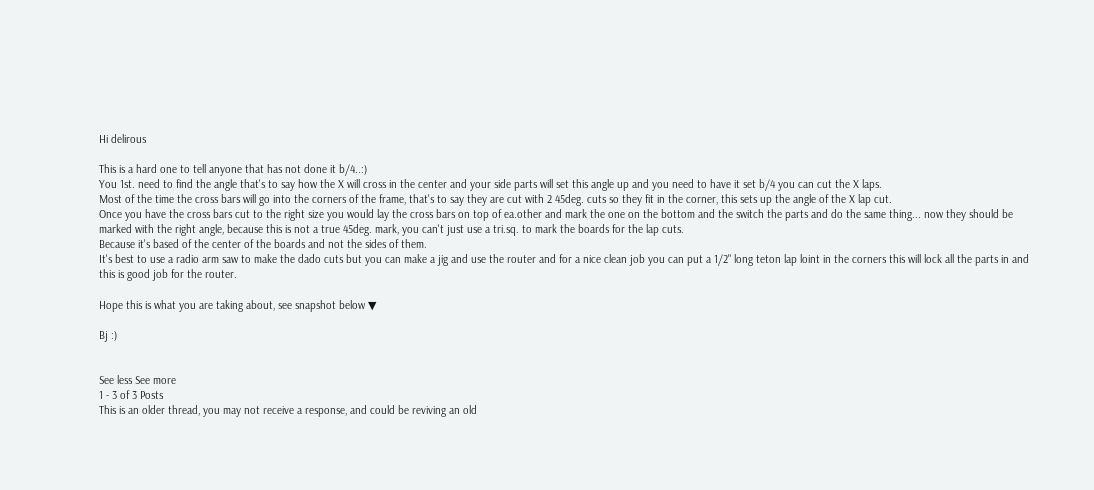Hi delirous

This is a hard one to tell anyone that has not done it b/4..:)
You 1st. need to find the angle that's to say how the X will cross in the center and your side parts will set this angle up and you need to have it set b/4 you can cut the X laps.
Most of the time the cross bars will go into the corners of the frame, that's to say they are cut with 2 45deg. cuts so they fit in the corner, this sets up the angle of the X lap cut.
Once you have the cross bars cut to the right size you would lay the cross bars on top of ea.other and mark the one on the bottom and the switch the parts and do the same thing... now they should be marked with the right angle, because this is not a true 45deg. mark, you can't just use a tri.sq. to mark the boards for the lap cuts.
Because it's based of the center of the boards and not the sides of them.
It's best to use a radio arm saw to make the dado cuts but you can make a jig and use the router and for a nice clean job you can put a 1/2" long teton lap loint in the corners this will lock all the parts in and this is good job for the router.

Hope this is what you are taking about, see snapshot below ▼

Bj :)


See less See more
1 - 3 of 3 Posts
This is an older thread, you may not receive a response, and could be reviving an old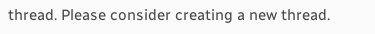thread. Please consider creating a new thread.